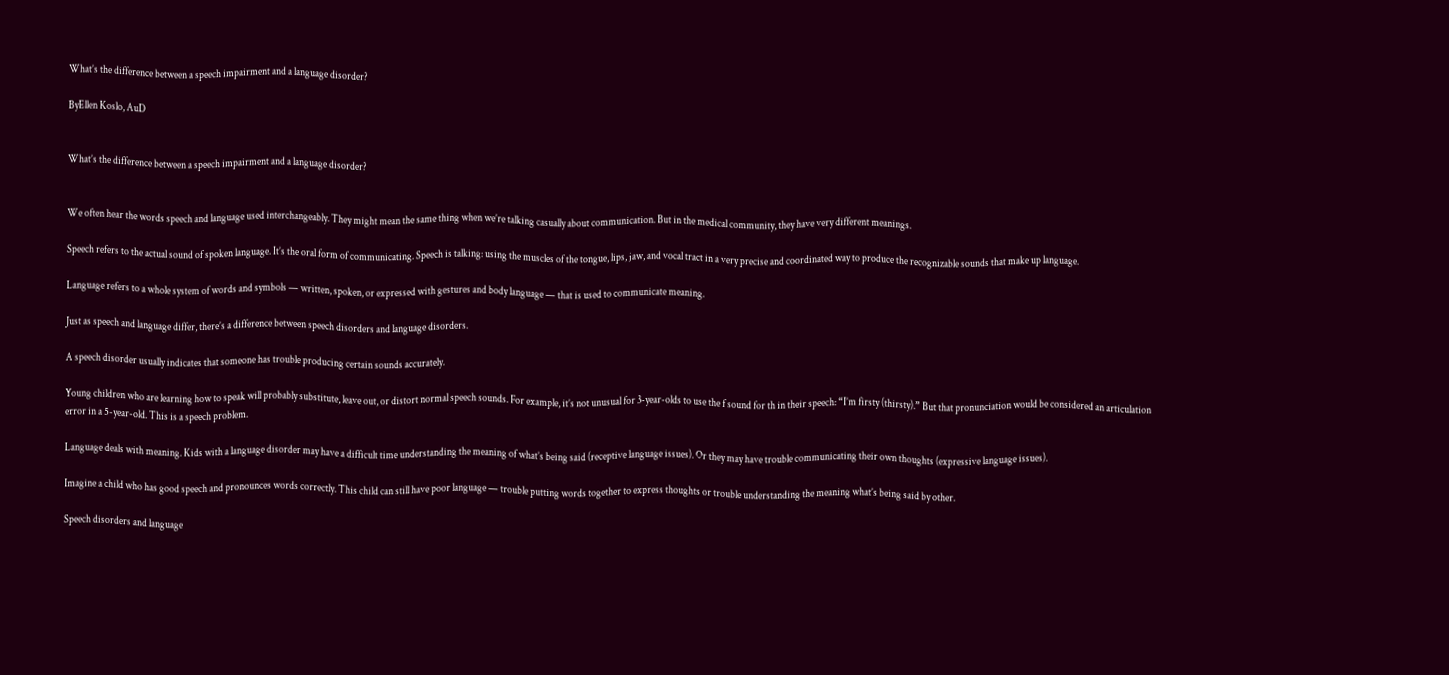What’s the difference between a speech impairment and a language disorder?

ByEllen Koslo, AuD


What’s the difference between a speech impairment and a language disorder?


We often hear the words speech and language used interchangeably. They might mean the same thing when we’re talking casually about communication. But in the medical community, they have very different meanings.

Speech refers to the actual sound of spoken language. It’s the oral form of communicating. Speech is talking: using the muscles of the tongue, lips, jaw, and vocal tract in a very precise and coordinated way to produce the recognizable sounds that make up language.

Language refers to a whole system of words and symbols — written, spoken, or expressed with gestures and body language — that is used to communicate meaning.

Just as speech and language differ, there’s a difference between speech disorders and language disorders.

A speech disorder usually indicates that someone has trouble producing certain sounds accurately.

Young children who are learning how to speak will probably substitute, leave out, or distort normal speech sounds. For example, it’s not unusual for 3-year-olds to use the f sound for th in their speech: “I’m firsty (thirsty).” But that pronunciation would be considered an articulation error in a 5-year-old. This is a speech problem.

Language deals with meaning. Kids with a language disorder may have a difficult time understanding the meaning of what’s being said (receptive language issues). Or they may have trouble communicating their own thoughts (expressive language issues).

Imagine a child who has good speech and pronounces words correctly. This child can still have poor language — trouble putting words together to express thoughts or trouble understanding the meaning what’s being said by other.

Speech disorders and language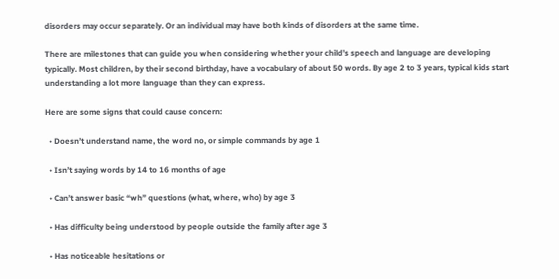disorders may occur separately. Or an individual may have both kinds of disorders at the same time.

There are milestones that can guide you when considering whether your child’s speech and language are developing typically. Most children, by their second birthday, have a vocabulary of about 50 words. By age 2 to 3 years, typical kids start understanding a lot more language than they can express.

Here are some signs that could cause concern:

  • Doesn’t understand name, the word no, or simple commands by age 1

  • Isn’t saying words by 14 to 16 months of age

  • Can’t answer basic “wh” questions (what, where, who) by age 3

  • Has difficulty being understood by people outside the family after age 3

  • Has noticeable hesitations or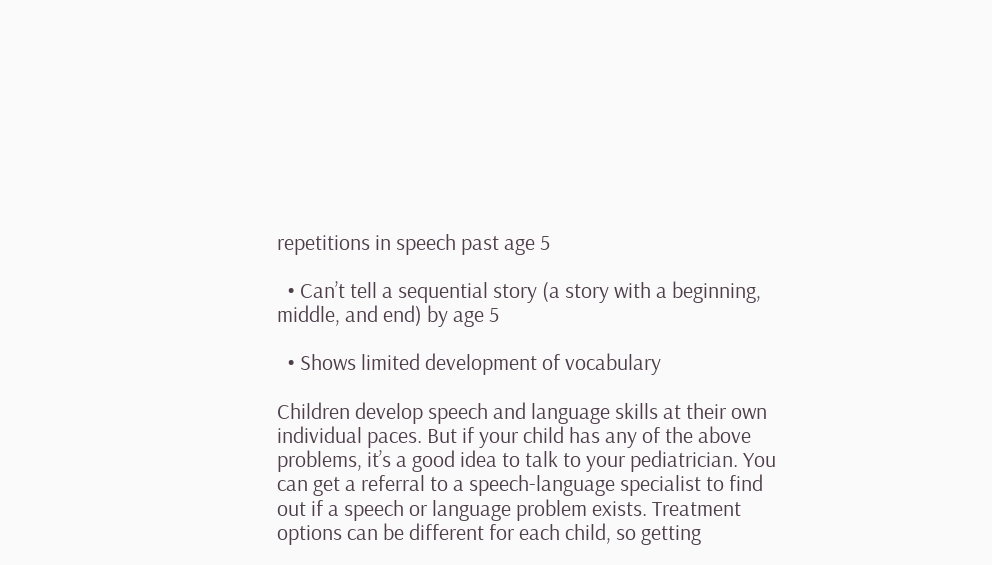repetitions in speech past age 5

  • Can’t tell a sequential story (a story with a beginning, middle, and end) by age 5

  • Shows limited development of vocabulary

Children develop speech and language skills at their own individual paces. But if your child has any of the above problems, it’s a good idea to talk to your pediatrician. You can get a referral to a speech-language specialist to find out if a speech or language problem exists. Treatment options can be different for each child, so getting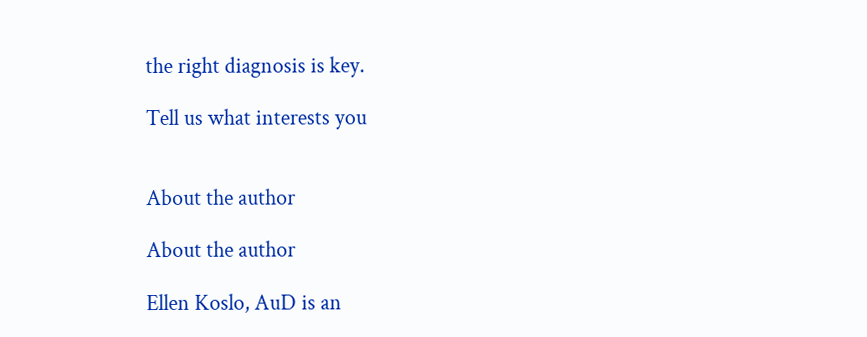the right diagnosis is key.

Tell us what interests you


About the author

About the author

Ellen Koslo, AuD is an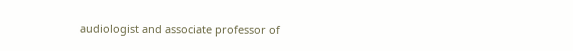audiologist and associate professor of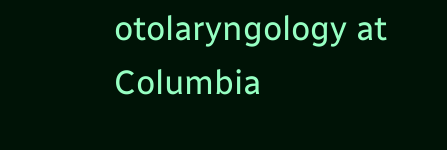otolaryngology at Columbia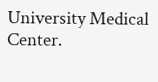University Medical Center.